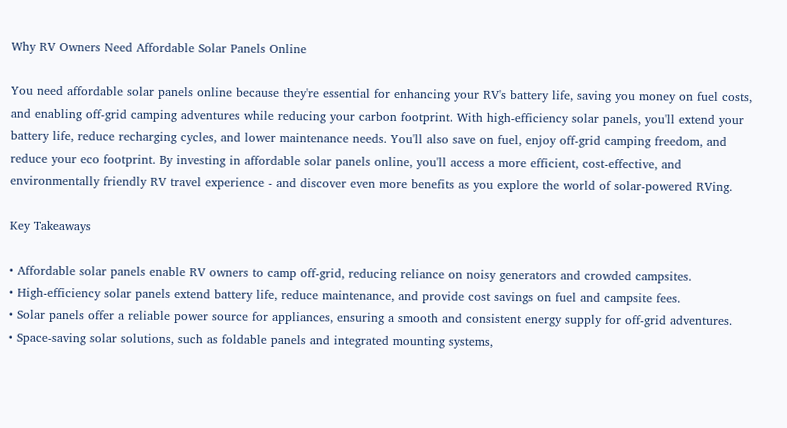Why RV Owners Need Affordable Solar Panels Online

You need affordable solar panels online because they're essential for enhancing your RV's battery life, saving you money on fuel costs, and enabling off-grid camping adventures while reducing your carbon footprint. With high-efficiency solar panels, you'll extend your battery life, reduce recharging cycles, and lower maintenance needs. You'll also save on fuel, enjoy off-grid camping freedom, and reduce your eco footprint. By investing in affordable solar panels online, you'll access a more efficient, cost-effective, and environmentally friendly RV travel experience - and discover even more benefits as you explore the world of solar-powered RVing.

Key Takeaways

• Affordable solar panels enable RV owners to camp off-grid, reducing reliance on noisy generators and crowded campsites.
• High-efficiency solar panels extend battery life, reduce maintenance, and provide cost savings on fuel and campsite fees.
• Solar panels offer a reliable power source for appliances, ensuring a smooth and consistent energy supply for off-grid adventures.
• Space-saving solar solutions, such as foldable panels and integrated mounting systems,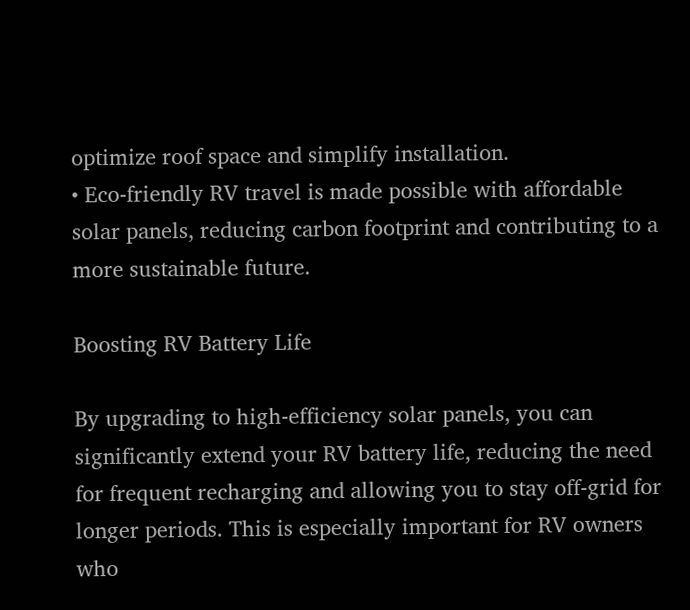optimize roof space and simplify installation.
• Eco-friendly RV travel is made possible with affordable solar panels, reducing carbon footprint and contributing to a more sustainable future.

Boosting RV Battery Life

By upgrading to high-efficiency solar panels, you can significantly extend your RV battery life, reducing the need for frequent recharging and allowing you to stay off-grid for longer periods. This is especially important for RV owners who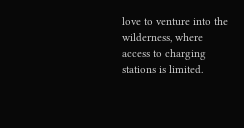love to venture into the wilderness, where access to charging stations is limited.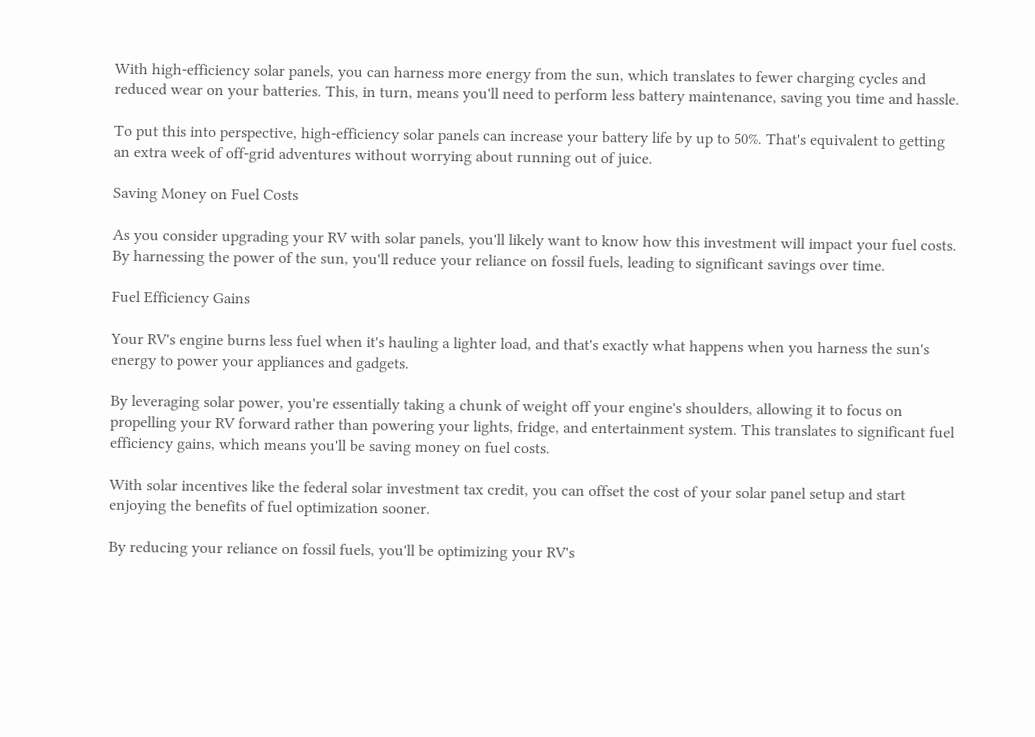With high-efficiency solar panels, you can harness more energy from the sun, which translates to fewer charging cycles and reduced wear on your batteries. This, in turn, means you'll need to perform less battery maintenance, saving you time and hassle.

To put this into perspective, high-efficiency solar panels can increase your battery life by up to 50%. That's equivalent to getting an extra week of off-grid adventures without worrying about running out of juice.

Saving Money on Fuel Costs

As you consider upgrading your RV with solar panels, you'll likely want to know how this investment will impact your fuel costs. By harnessing the power of the sun, you'll reduce your reliance on fossil fuels, leading to significant savings over time.

Fuel Efficiency Gains

Your RV's engine burns less fuel when it's hauling a lighter load, and that's exactly what happens when you harness the sun's energy to power your appliances and gadgets.

By leveraging solar power, you're essentially taking a chunk of weight off your engine's shoulders, allowing it to focus on propelling your RV forward rather than powering your lights, fridge, and entertainment system. This translates to significant fuel efficiency gains, which means you'll be saving money on fuel costs.

With solar incentives like the federal solar investment tax credit, you can offset the cost of your solar panel setup and start enjoying the benefits of fuel optimization sooner.

By reducing your reliance on fossil fuels, you'll be optimizing your RV's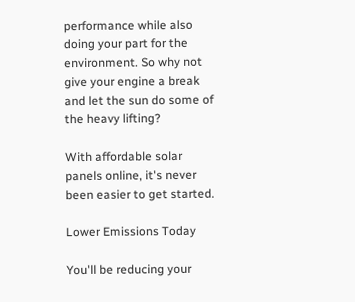performance while also doing your part for the environment. So why not give your engine a break and let the sun do some of the heavy lifting?

With affordable solar panels online, it's never been easier to get started.

Lower Emissions Today

You'll be reducing your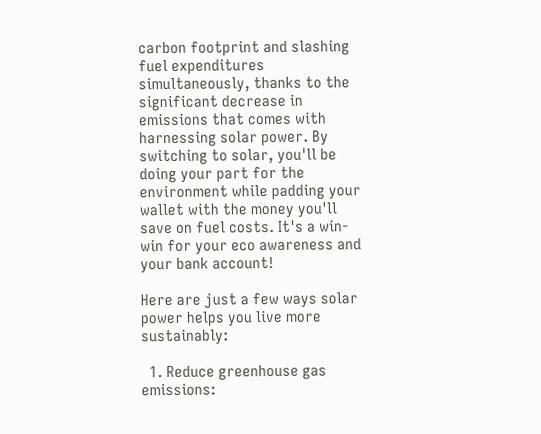carbon footprint and slashing fuel expenditures simultaneously, thanks to the significant decrease in emissions that comes with harnessing solar power. By switching to solar, you'll be doing your part for the environment while padding your wallet with the money you'll save on fuel costs. It's a win-win for your eco awareness and your bank account!

Here are just a few ways solar power helps you live more sustainably:

  1. Reduce greenhouse gas emissions: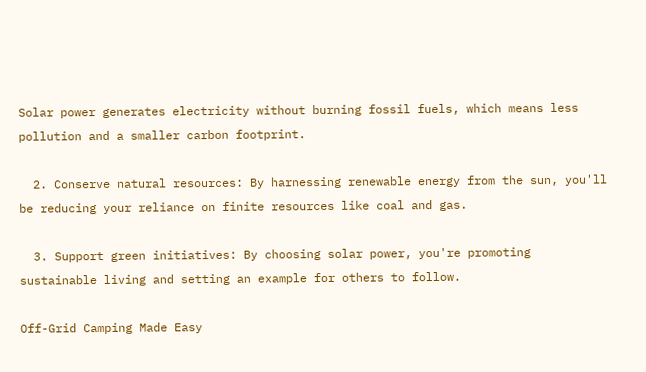Solar power generates electricity without burning fossil fuels, which means less pollution and a smaller carbon footprint.

  2. Conserve natural resources: By harnessing renewable energy from the sun, you'll be reducing your reliance on finite resources like coal and gas.

  3. Support green initiatives: By choosing solar power, you're promoting sustainable living and setting an example for others to follow.

Off-Grid Camping Made Easy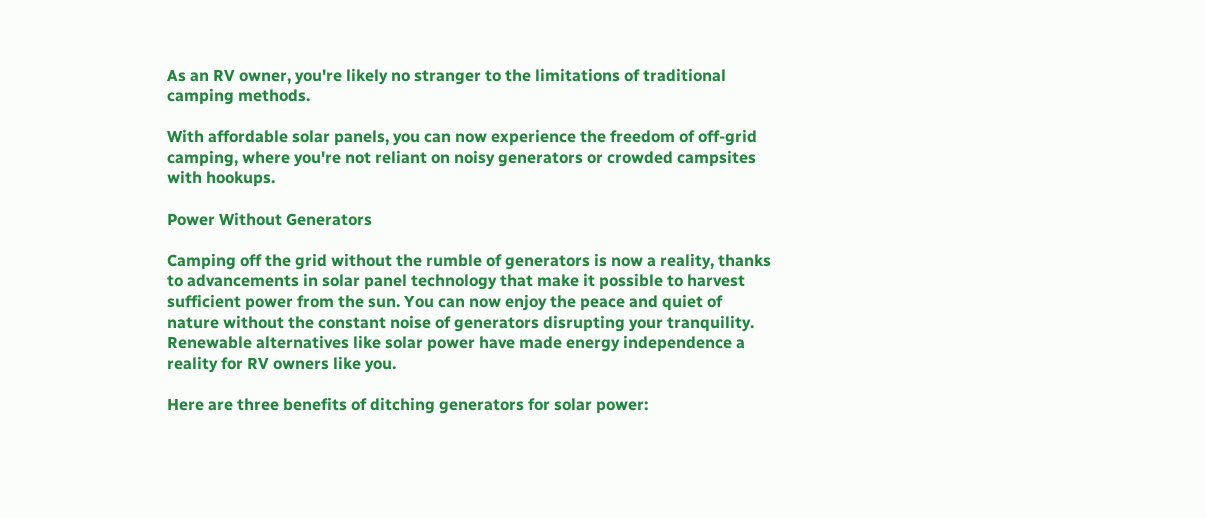As an RV owner, you're likely no stranger to the limitations of traditional camping methods.

With affordable solar panels, you can now experience the freedom of off-grid camping, where you're not reliant on noisy generators or crowded campsites with hookups.

Power Without Generators

Camping off the grid without the rumble of generators is now a reality, thanks to advancements in solar panel technology that make it possible to harvest sufficient power from the sun. You can now enjoy the peace and quiet of nature without the constant noise of generators disrupting your tranquility. Renewable alternatives like solar power have made energy independence a reality for RV owners like you.

Here are three benefits of ditching generators for solar power: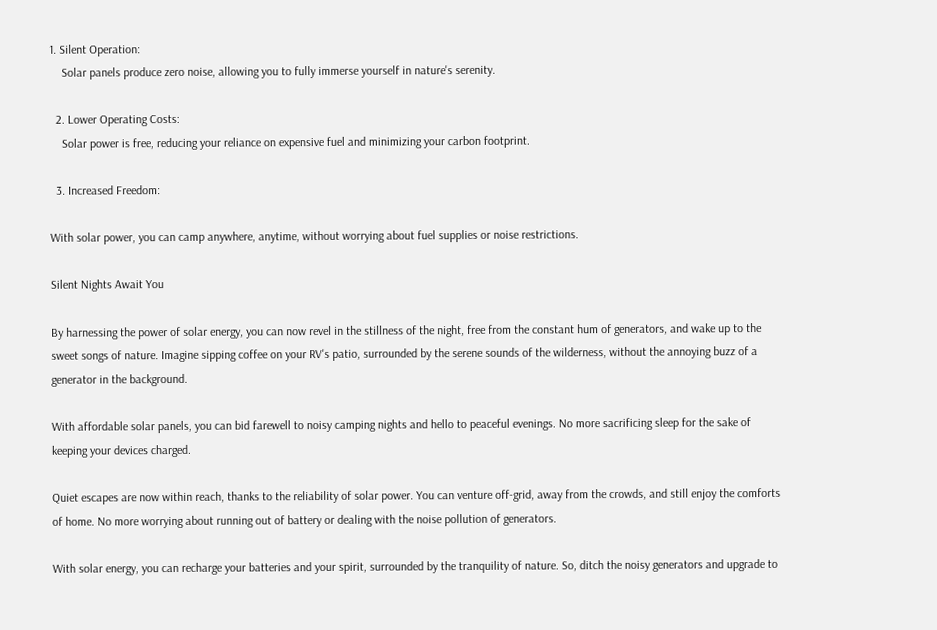1. Silent Operation:
    Solar panels produce zero noise, allowing you to fully immerse yourself in nature's serenity.

  2. Lower Operating Costs:
    Solar power is free, reducing your reliance on expensive fuel and minimizing your carbon footprint.

  3. Increased Freedom:

With solar power, you can camp anywhere, anytime, without worrying about fuel supplies or noise restrictions.

Silent Nights Await You

By harnessing the power of solar energy, you can now revel in the stillness of the night, free from the constant hum of generators, and wake up to the sweet songs of nature. Imagine sipping coffee on your RV's patio, surrounded by the serene sounds of the wilderness, without the annoying buzz of a generator in the background.

With affordable solar panels, you can bid farewell to noisy camping nights and hello to peaceful evenings. No more sacrificing sleep for the sake of keeping your devices charged.

Quiet escapes are now within reach, thanks to the reliability of solar power. You can venture off-grid, away from the crowds, and still enjoy the comforts of home. No more worrying about running out of battery or dealing with the noise pollution of generators.

With solar energy, you can recharge your batteries and your spirit, surrounded by the tranquility of nature. So, ditch the noisy generators and upgrade to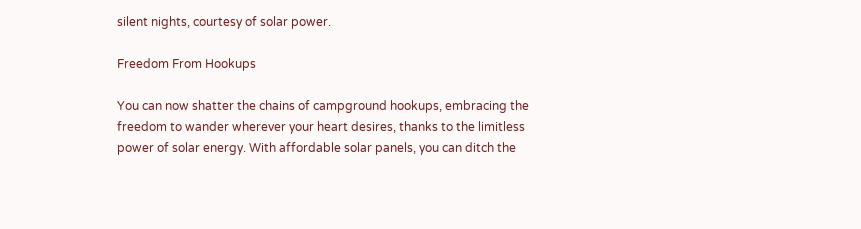silent nights, courtesy of solar power.

Freedom From Hookups

You can now shatter the chains of campground hookups, embracing the freedom to wander wherever your heart desires, thanks to the limitless power of solar energy. With affordable solar panels, you can ditch the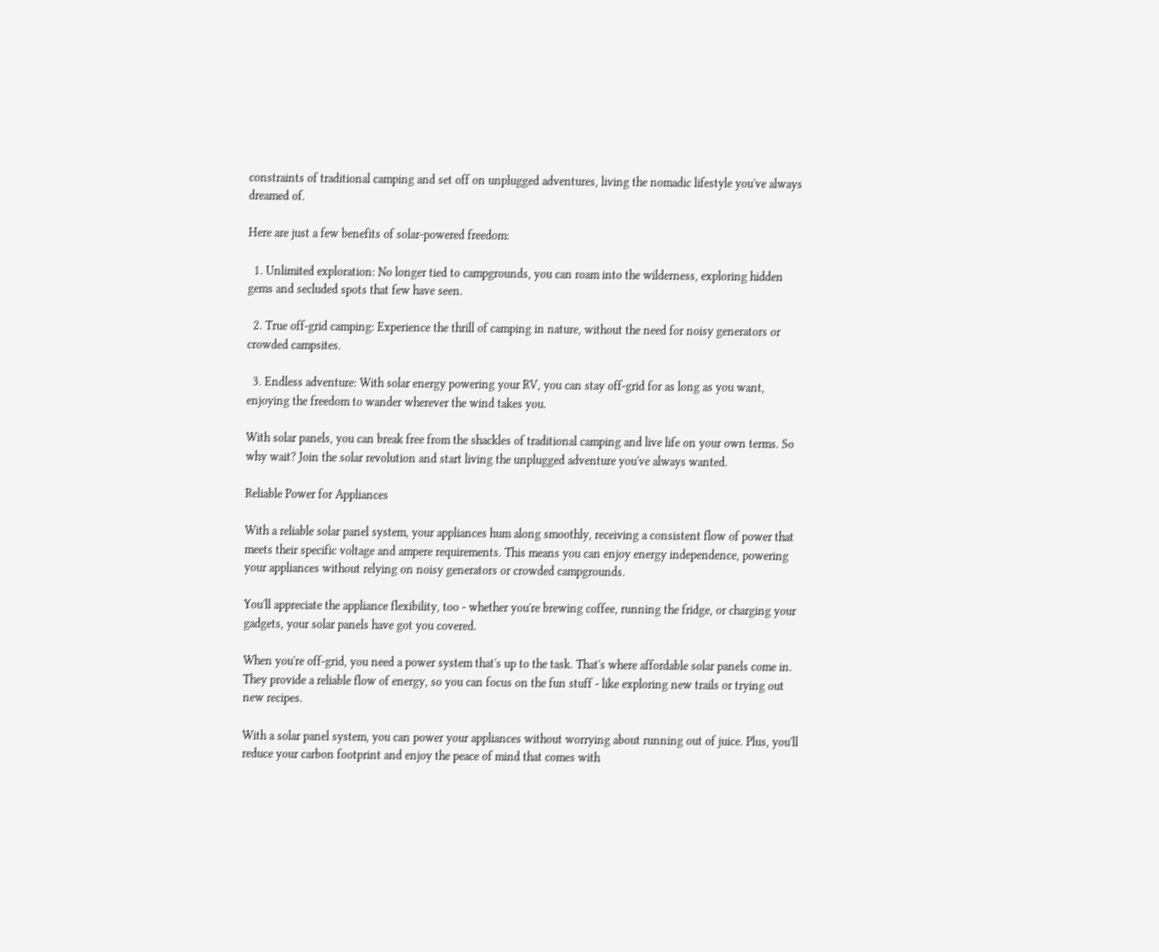constraints of traditional camping and set off on unplugged adventures, living the nomadic lifestyle you've always dreamed of.

Here are just a few benefits of solar-powered freedom:

  1. Unlimited exploration: No longer tied to campgrounds, you can roam into the wilderness, exploring hidden gems and secluded spots that few have seen.

  2. True off-grid camping: Experience the thrill of camping in nature, without the need for noisy generators or crowded campsites.

  3. Endless adventure: With solar energy powering your RV, you can stay off-grid for as long as you want, enjoying the freedom to wander wherever the wind takes you.

With solar panels, you can break free from the shackles of traditional camping and live life on your own terms. So why wait? Join the solar revolution and start living the unplugged adventure you've always wanted.

Reliable Power for Appliances

With a reliable solar panel system, your appliances hum along smoothly, receiving a consistent flow of power that meets their specific voltage and ampere requirements. This means you can enjoy energy independence, powering your appliances without relying on noisy generators or crowded campgrounds.

You'll appreciate the appliance flexibility, too - whether you're brewing coffee, running the fridge, or charging your gadgets, your solar panels have got you covered.

When you're off-grid, you need a power system that's up to the task. That's where affordable solar panels come in. They provide a reliable flow of energy, so you can focus on the fun stuff - like exploring new trails or trying out new recipes.

With a solar panel system, you can power your appliances without worrying about running out of juice. Plus, you'll reduce your carbon footprint and enjoy the peace of mind that comes with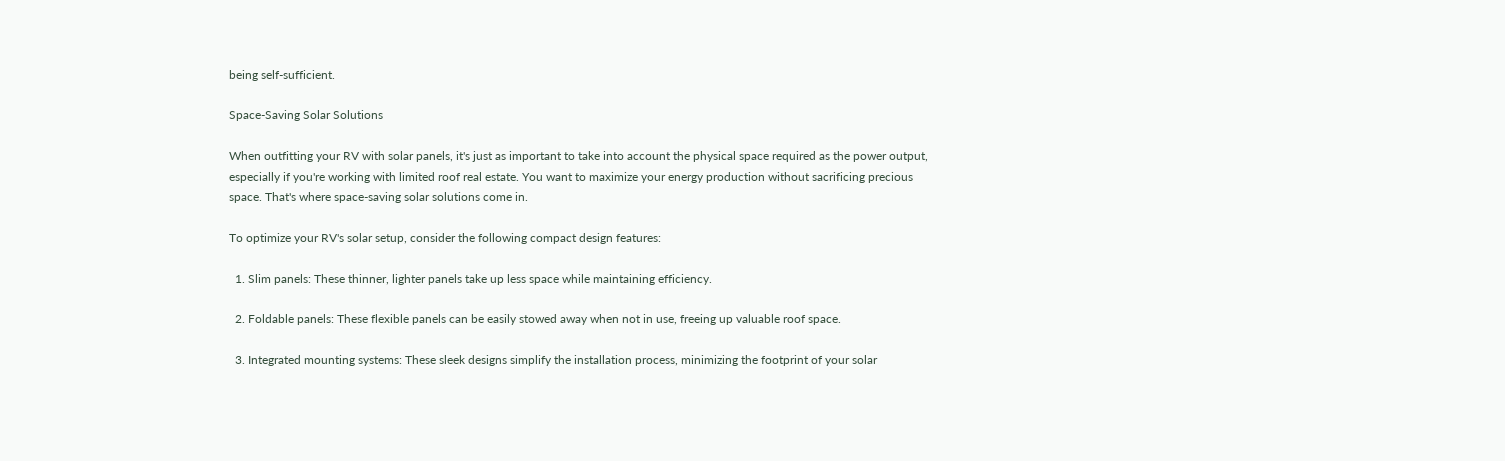being self-sufficient.

Space-Saving Solar Solutions

When outfitting your RV with solar panels, it's just as important to take into account the physical space required as the power output, especially if you're working with limited roof real estate. You want to maximize your energy production without sacrificing precious space. That's where space-saving solar solutions come in.

To optimize your RV's solar setup, consider the following compact design features:

  1. Slim panels: These thinner, lighter panels take up less space while maintaining efficiency.

  2. Foldable panels: These flexible panels can be easily stowed away when not in use, freeing up valuable roof space.

  3. Integrated mounting systems: These sleek designs simplify the installation process, minimizing the footprint of your solar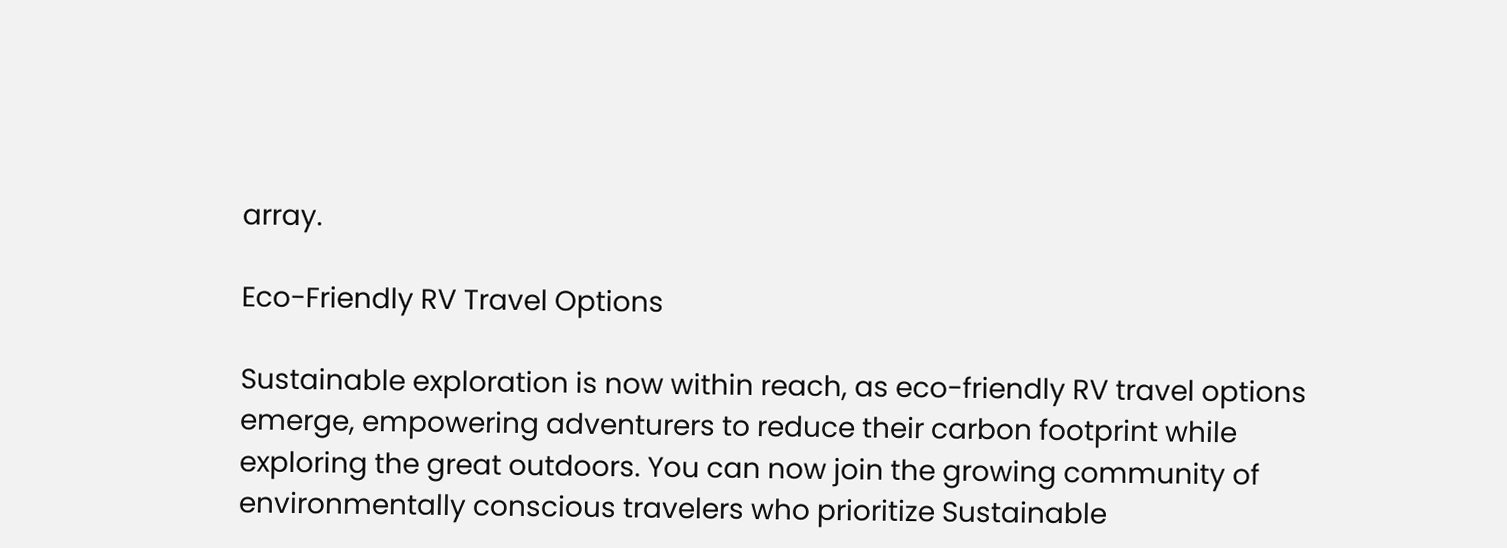array.

Eco-Friendly RV Travel Options

Sustainable exploration is now within reach, as eco-friendly RV travel options emerge, empowering adventurers to reduce their carbon footprint while exploring the great outdoors. You can now join the growing community of environmentally conscious travelers who prioritize Sustainable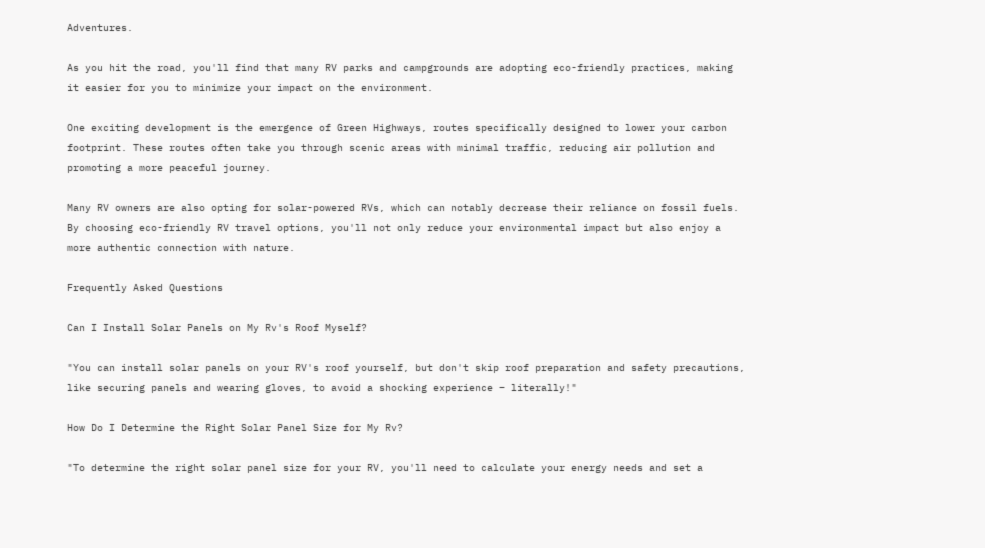Adventures.

As you hit the road, you'll find that many RV parks and campgrounds are adopting eco-friendly practices, making it easier for you to minimize your impact on the environment.

One exciting development is the emergence of Green Highways, routes specifically designed to lower your carbon footprint. These routes often take you through scenic areas with minimal traffic, reducing air pollution and promoting a more peaceful journey.

Many RV owners are also opting for solar-powered RVs, which can notably decrease their reliance on fossil fuels. By choosing eco-friendly RV travel options, you'll not only reduce your environmental impact but also enjoy a more authentic connection with nature.

Frequently Asked Questions

Can I Install Solar Panels on My Rv's Roof Myself?

"You can install solar panels on your RV's roof yourself, but don't skip roof preparation and safety precautions, like securing panels and wearing gloves, to avoid a shocking experience – literally!"

How Do I Determine the Right Solar Panel Size for My Rv?

"To determine the right solar panel size for your RV, you'll need to calculate your energy needs and set a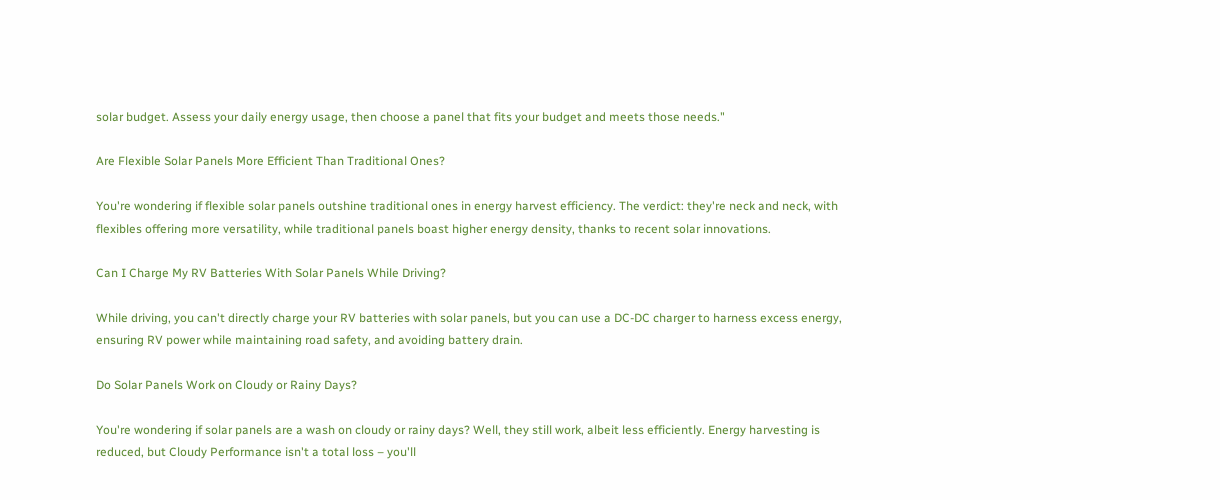solar budget. Assess your daily energy usage, then choose a panel that fits your budget and meets those needs."

Are Flexible Solar Panels More Efficient Than Traditional Ones?

You're wondering if flexible solar panels outshine traditional ones in energy harvest efficiency. The verdict: they're neck and neck, with flexibles offering more versatility, while traditional panels boast higher energy density, thanks to recent solar innovations.

Can I Charge My RV Batteries With Solar Panels While Driving?

While driving, you can't directly charge your RV batteries with solar panels, but you can use a DC-DC charger to harness excess energy, ensuring RV power while maintaining road safety, and avoiding battery drain.

Do Solar Panels Work on Cloudy or Rainy Days?

You're wondering if solar panels are a wash on cloudy or rainy days? Well, they still work, albeit less efficiently. Energy harvesting is reduced, but Cloudy Performance isn't a total loss – you'll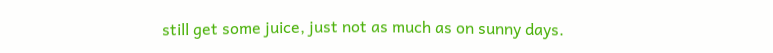still get some juice, just not as much as on sunny days.